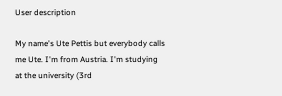User description

My name's Ute Pettis but everybody calls me Ute. I'm from Austria. I'm studying at the university (3rd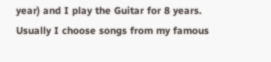year) and I play the Guitar for 8 years. Usually I choose songs from my famous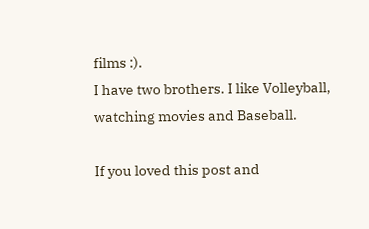films :).
I have two brothers. I like Volleyball, watching movies and Baseball.

If you loved this post and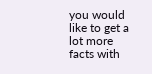you would like to get a lot more facts with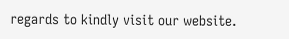regards to kindly visit our website.